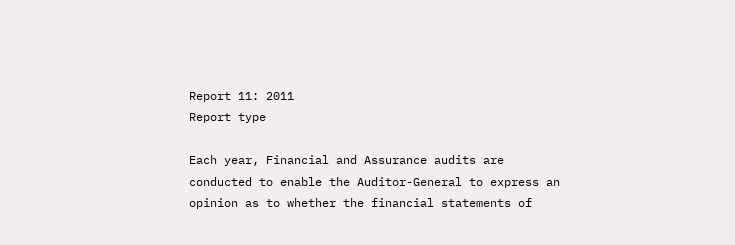Report 11: 2011
Report type

Each year, Financial and Assurance audits are conducted to enable the Auditor-General to express an opinion as to whether the financial statements of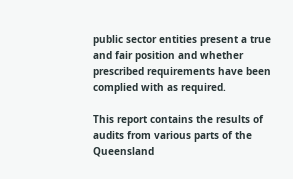public sector entities present a true and fair position and whether prescribed requirements have been complied with as required.

This report contains the results of audits from various parts of the Queensland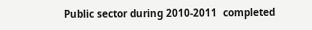Public sector during 2010-2011  completed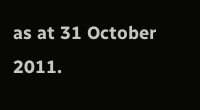as at 31 October 2011.